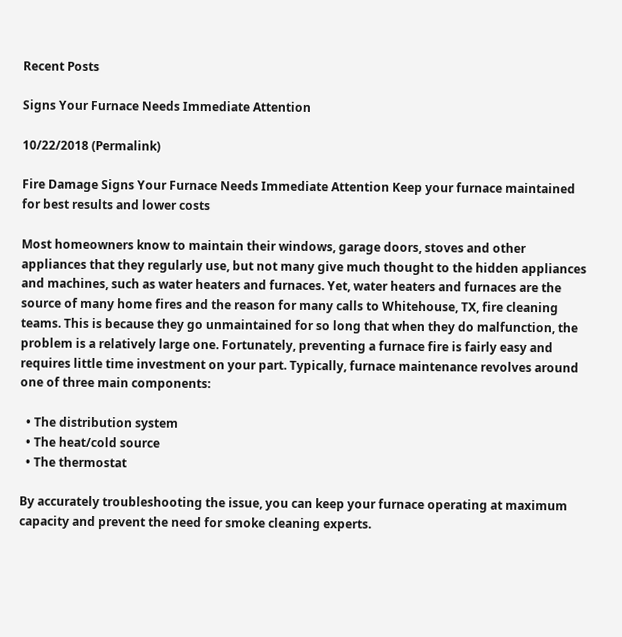Recent Posts

Signs Your Furnace Needs Immediate Attention

10/22/2018 (Permalink)

Fire Damage Signs Your Furnace Needs Immediate Attention Keep your furnace maintained for best results and lower costs

Most homeowners know to maintain their windows, garage doors, stoves and other appliances that they regularly use, but not many give much thought to the hidden appliances and machines, such as water heaters and furnaces. Yet, water heaters and furnaces are the source of many home fires and the reason for many calls to Whitehouse, TX, fire cleaning teams. This is because they go unmaintained for so long that when they do malfunction, the problem is a relatively large one. Fortunately, preventing a furnace fire is fairly easy and requires little time investment on your part. Typically, furnace maintenance revolves around one of three main components:

  • The distribution system
  • The heat/cold source
  • The thermostat

By accurately troubleshooting the issue, you can keep your furnace operating at maximum capacity and prevent the need for smoke cleaning experts.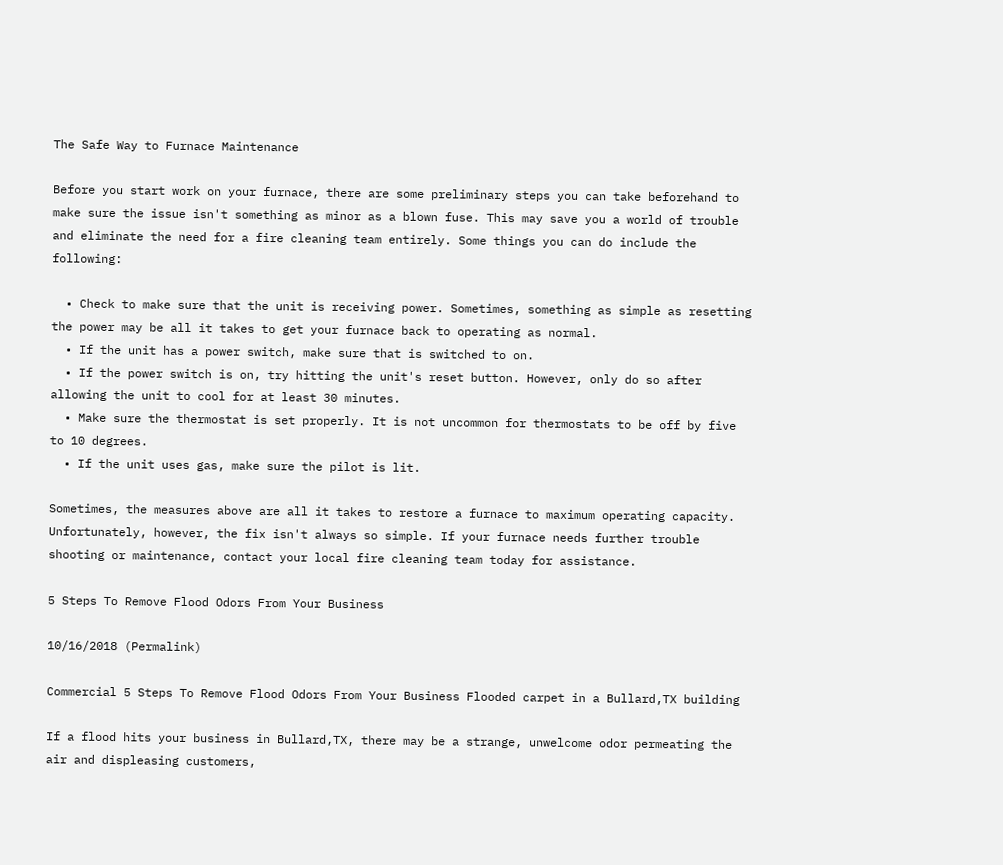The Safe Way to Furnace Maintenance

Before you start work on your furnace, there are some preliminary steps you can take beforehand to make sure the issue isn't something as minor as a blown fuse. This may save you a world of trouble and eliminate the need for a fire cleaning team entirely. Some things you can do include the following:

  • Check to make sure that the unit is receiving power. Sometimes, something as simple as resetting the power may be all it takes to get your furnace back to operating as normal.
  • If the unit has a power switch, make sure that is switched to on.
  • If the power switch is on, try hitting the unit's reset button. However, only do so after allowing the unit to cool for at least 30 minutes.
  • Make sure the thermostat is set properly. It is not uncommon for thermostats to be off by five to 10 degrees.
  • If the unit uses gas, make sure the pilot is lit.

Sometimes, the measures above are all it takes to restore a furnace to maximum operating capacity. Unfortunately, however, the fix isn't always so simple. If your furnace needs further trouble shooting or maintenance, contact your local fire cleaning team today for assistance.

5 Steps To Remove Flood Odors From Your Business

10/16/2018 (Permalink)

Commercial 5 Steps To Remove Flood Odors From Your Business Flooded carpet in a Bullard,TX building

If a flood hits your business in Bullard,TX, there may be a strange, unwelcome odor permeating the air and displeasing customers,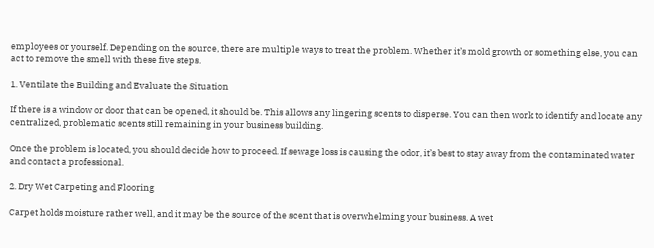employees or yourself. Depending on the source, there are multiple ways to treat the problem. Whether it’s mold growth or something else, you can act to remove the smell with these five steps.

1. Ventilate the Building and Evaluate the Situation

If there is a window or door that can be opened, it should be. This allows any lingering scents to disperse. You can then work to identify and locate any centralized, problematic scents still remaining in your business building.

Once the problem is located, you should decide how to proceed. If sewage loss is causing the odor, it’s best to stay away from the contaminated water and contact a professional.

2. Dry Wet Carpeting and Flooring

Carpet holds moisture rather well, and it may be the source of the scent that is overwhelming your business. A wet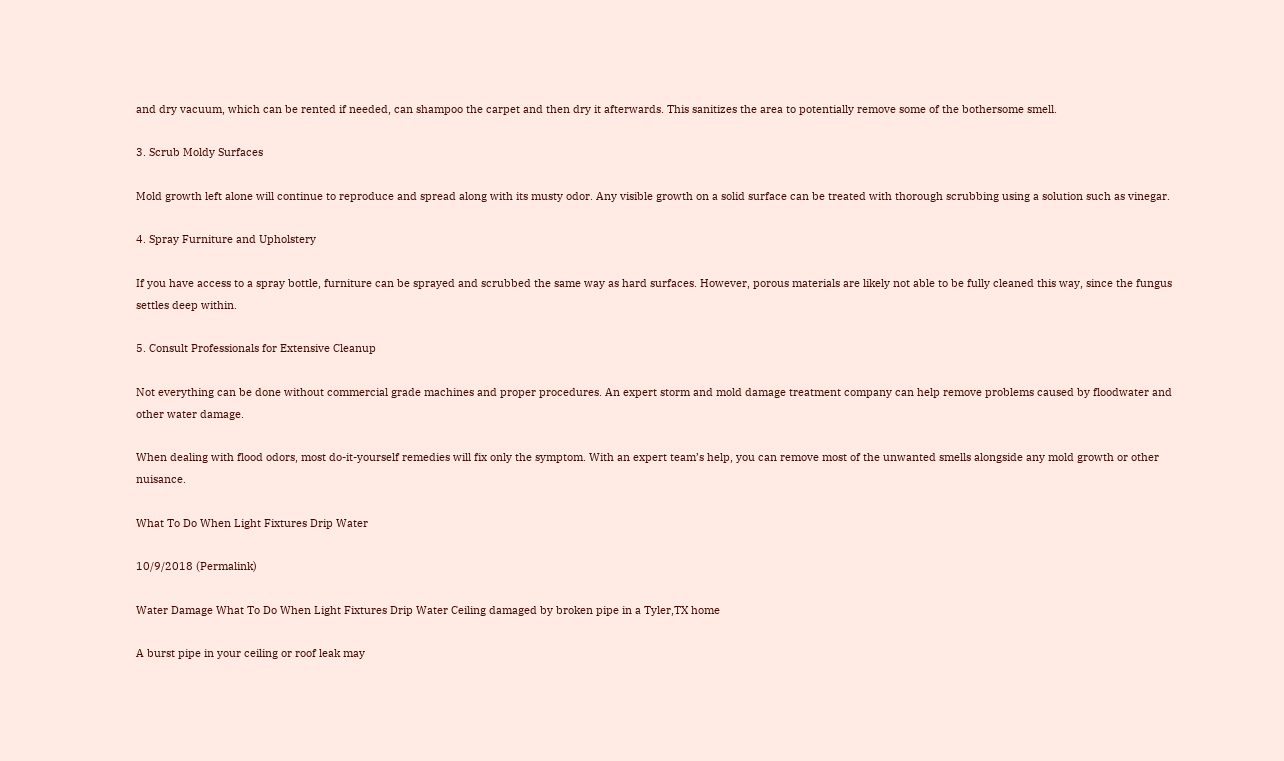and dry vacuum, which can be rented if needed, can shampoo the carpet and then dry it afterwards. This sanitizes the area to potentially remove some of the bothersome smell.

3. Scrub Moldy Surfaces

Mold growth left alone will continue to reproduce and spread along with its musty odor. Any visible growth on a solid surface can be treated with thorough scrubbing using a solution such as vinegar.

4. Spray Furniture and Upholstery

If you have access to a spray bottle, furniture can be sprayed and scrubbed the same way as hard surfaces. However, porous materials are likely not able to be fully cleaned this way, since the fungus settles deep within.

5. Consult Professionals for Extensive Cleanup

Not everything can be done without commercial grade machines and proper procedures. An expert storm and mold damage treatment company can help remove problems caused by floodwater and other water damage.

When dealing with flood odors, most do-it-yourself remedies will fix only the symptom. With an expert team’s help, you can remove most of the unwanted smells alongside any mold growth or other nuisance.

What To Do When Light Fixtures Drip Water

10/9/2018 (Permalink)

Water Damage What To Do When Light Fixtures Drip Water Ceiling damaged by broken pipe in a Tyler,TX home

A burst pipe in your ceiling or roof leak may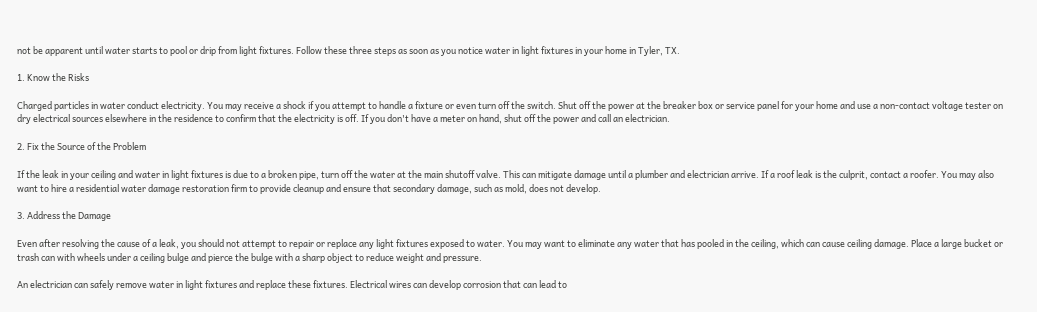not be apparent until water starts to pool or drip from light fixtures. Follow these three steps as soon as you notice water in light fixtures in your home in Tyler, TX.

1. Know the Risks

Charged particles in water conduct electricity. You may receive a shock if you attempt to handle a fixture or even turn off the switch. Shut off the power at the breaker box or service panel for your home and use a non-contact voltage tester on dry electrical sources elsewhere in the residence to confirm that the electricity is off. If you don't have a meter on hand, shut off the power and call an electrician.

2. Fix the Source of the Problem

If the leak in your ceiling and water in light fixtures is due to a broken pipe, turn off the water at the main shutoff valve. This can mitigate damage until a plumber and electrician arrive. If a roof leak is the culprit, contact a roofer. You may also want to hire a residential water damage restoration firm to provide cleanup and ensure that secondary damage, such as mold, does not develop.

3. Address the Damage

Even after resolving the cause of a leak, you should not attempt to repair or replace any light fixtures exposed to water. You may want to eliminate any water that has pooled in the ceiling, which can cause ceiling damage. Place a large bucket or trash can with wheels under a ceiling bulge and pierce the bulge with a sharp object to reduce weight and pressure.

An electrician can safely remove water in light fixtures and replace these fixtures. Electrical wires can develop corrosion that can lead to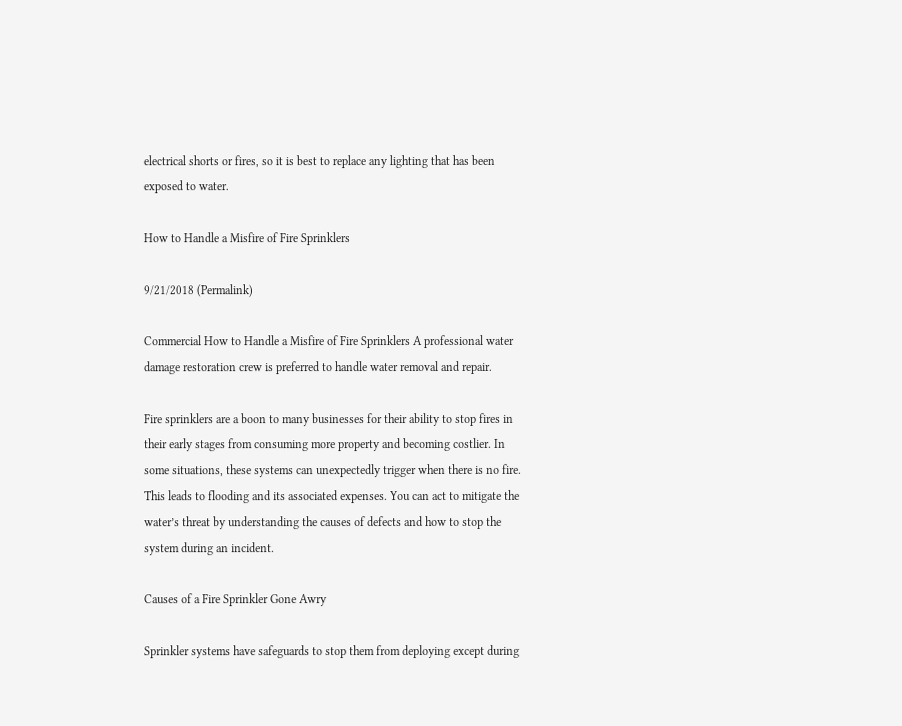electrical shorts or fires, so it is best to replace any lighting that has been exposed to water.

How to Handle a Misfire of Fire Sprinklers

9/21/2018 (Permalink)

Commercial How to Handle a Misfire of Fire Sprinklers A professional water damage restoration crew is preferred to handle water removal and repair.

Fire sprinklers are a boon to many businesses for their ability to stop fires in their early stages from consuming more property and becoming costlier. In some situations, these systems can unexpectedly trigger when there is no fire. This leads to flooding and its associated expenses. You can act to mitigate the water’s threat by understanding the causes of defects and how to stop the system during an incident.

Causes of a Fire Sprinkler Gone Awry

Sprinkler systems have safeguards to stop them from deploying except during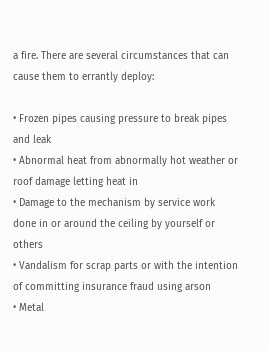a fire. There are several circumstances that can cause them to errantly deploy:

• Frozen pipes causing pressure to break pipes and leak
• Abnormal heat from abnormally hot weather or roof damage letting heat in
• Damage to the mechanism by service work done in or around the ceiling by yourself or others
• Vandalism for scrap parts or with the intention of committing insurance fraud using arson
• Metal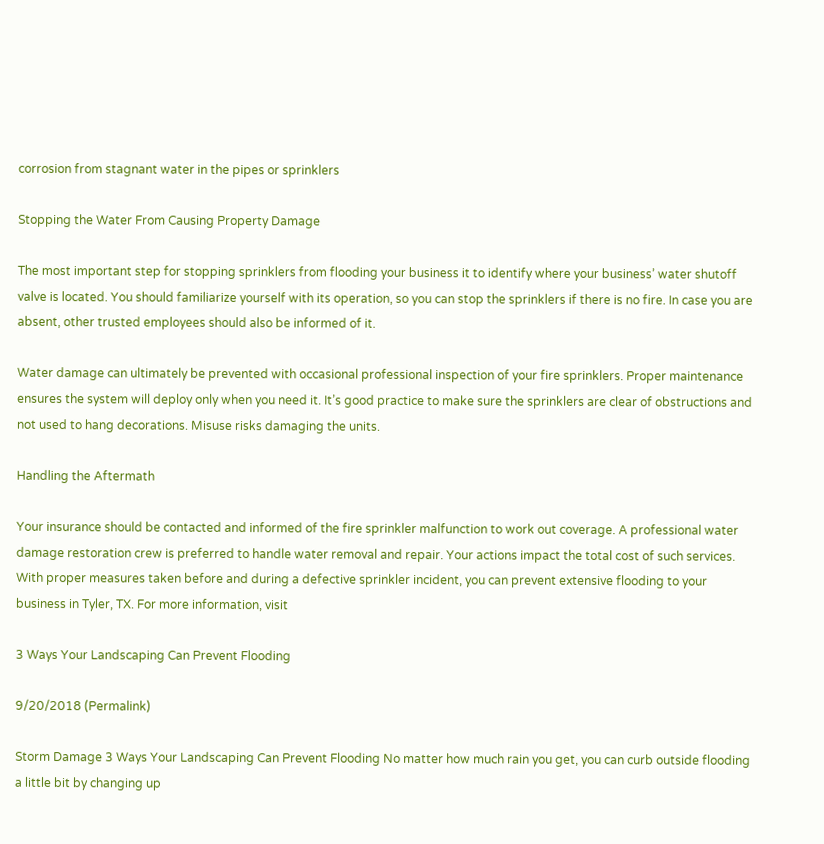corrosion from stagnant water in the pipes or sprinklers

Stopping the Water From Causing Property Damage

The most important step for stopping sprinklers from flooding your business it to identify where your business’ water shutoff valve is located. You should familiarize yourself with its operation, so you can stop the sprinklers if there is no fire. In case you are absent, other trusted employees should also be informed of it.

Water damage can ultimately be prevented with occasional professional inspection of your fire sprinklers. Proper maintenance ensures the system will deploy only when you need it. It’s good practice to make sure the sprinklers are clear of obstructions and not used to hang decorations. Misuse risks damaging the units.

Handling the Aftermath

Your insurance should be contacted and informed of the fire sprinkler malfunction to work out coverage. A professional water damage restoration crew is preferred to handle water removal and repair. Your actions impact the total cost of such services. With proper measures taken before and during a defective sprinkler incident, you can prevent extensive flooding to your business in Tyler, TX. For more information, visit

3 Ways Your Landscaping Can Prevent Flooding

9/20/2018 (Permalink)

Storm Damage 3 Ways Your Landscaping Can Prevent Flooding No matter how much rain you get, you can curb outside flooding a little bit by changing up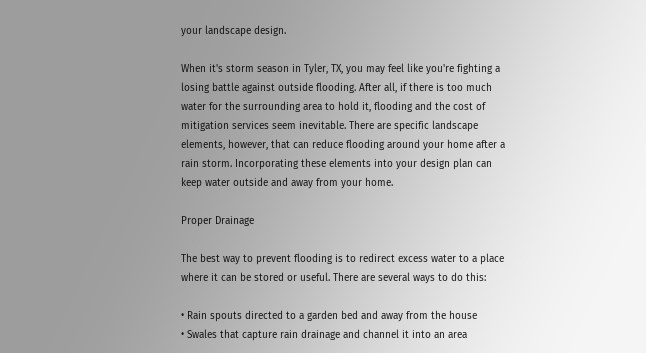your landscape design.

When it's storm season in Tyler, TX, you may feel like you're fighting a losing battle against outside flooding. After all, if there is too much water for the surrounding area to hold it, flooding and the cost of mitigation services seem inevitable. There are specific landscape elements, however, that can reduce flooding around your home after a rain storm. Incorporating these elements into your design plan can keep water outside and away from your home.

Proper Drainage

The best way to prevent flooding is to redirect excess water to a place where it can be stored or useful. There are several ways to do this:

• Rain spouts directed to a garden bed and away from the house
• Swales that capture rain drainage and channel it into an area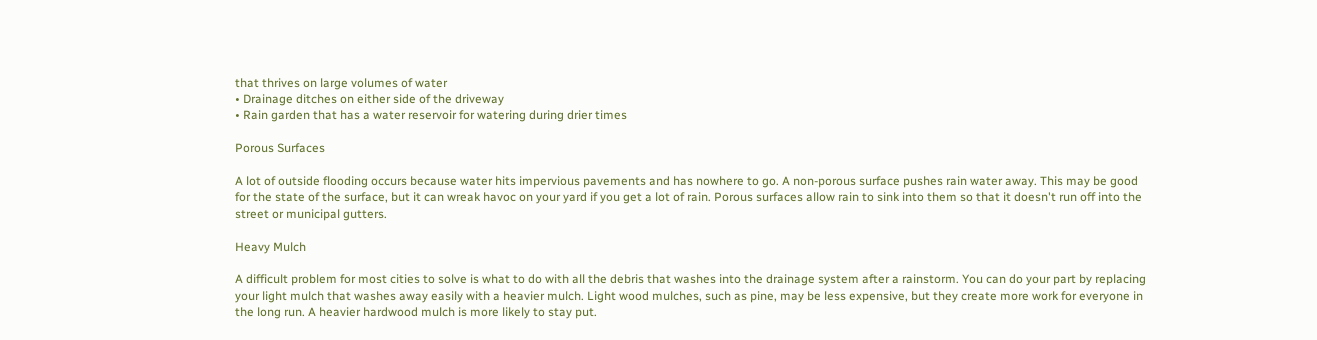that thrives on large volumes of water
• Drainage ditches on either side of the driveway
• Rain garden that has a water reservoir for watering during drier times

Porous Surfaces

A lot of outside flooding occurs because water hits impervious pavements and has nowhere to go. A non-porous surface pushes rain water away. This may be good for the state of the surface, but it can wreak havoc on your yard if you get a lot of rain. Porous surfaces allow rain to sink into them so that it doesn't run off into the street or municipal gutters.

Heavy Mulch

A difficult problem for most cities to solve is what to do with all the debris that washes into the drainage system after a rainstorm. You can do your part by replacing your light mulch that washes away easily with a heavier mulch. Light wood mulches, such as pine, may be less expensive, but they create more work for everyone in the long run. A heavier hardwood mulch is more likely to stay put.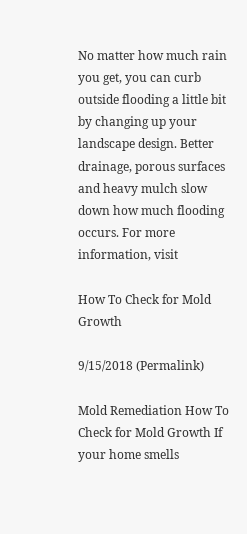No matter how much rain you get, you can curb outside flooding a little bit by changing up your landscape design. Better drainage, porous surfaces and heavy mulch slow down how much flooding occurs. For more information, visit

How To Check for Mold Growth

9/15/2018 (Permalink)

Mold Remediation How To Check for Mold Growth If your home smells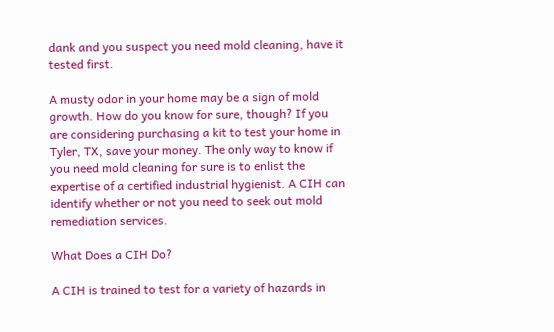dank and you suspect you need mold cleaning, have it tested first.

A musty odor in your home may be a sign of mold growth. How do you know for sure, though? If you are considering purchasing a kit to test your home in Tyler, TX, save your money. The only way to know if you need mold cleaning for sure is to enlist the expertise of a certified industrial hygienist. A CIH can identify whether or not you need to seek out mold remediation services.

What Does a CIH Do?

A CIH is trained to test for a variety of hazards in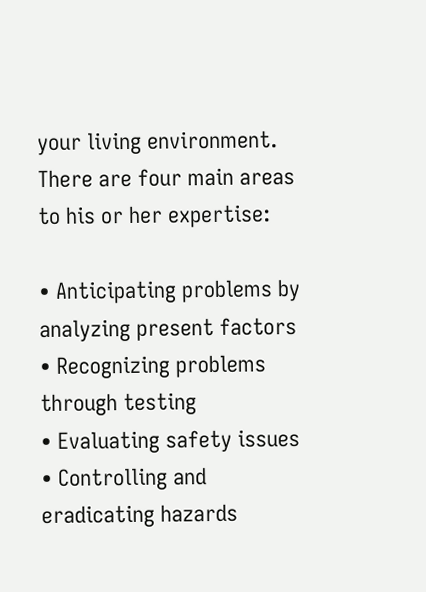your living environment. There are four main areas to his or her expertise:

• Anticipating problems by analyzing present factors
• Recognizing problems through testing
• Evaluating safety issues
• Controlling and eradicating hazards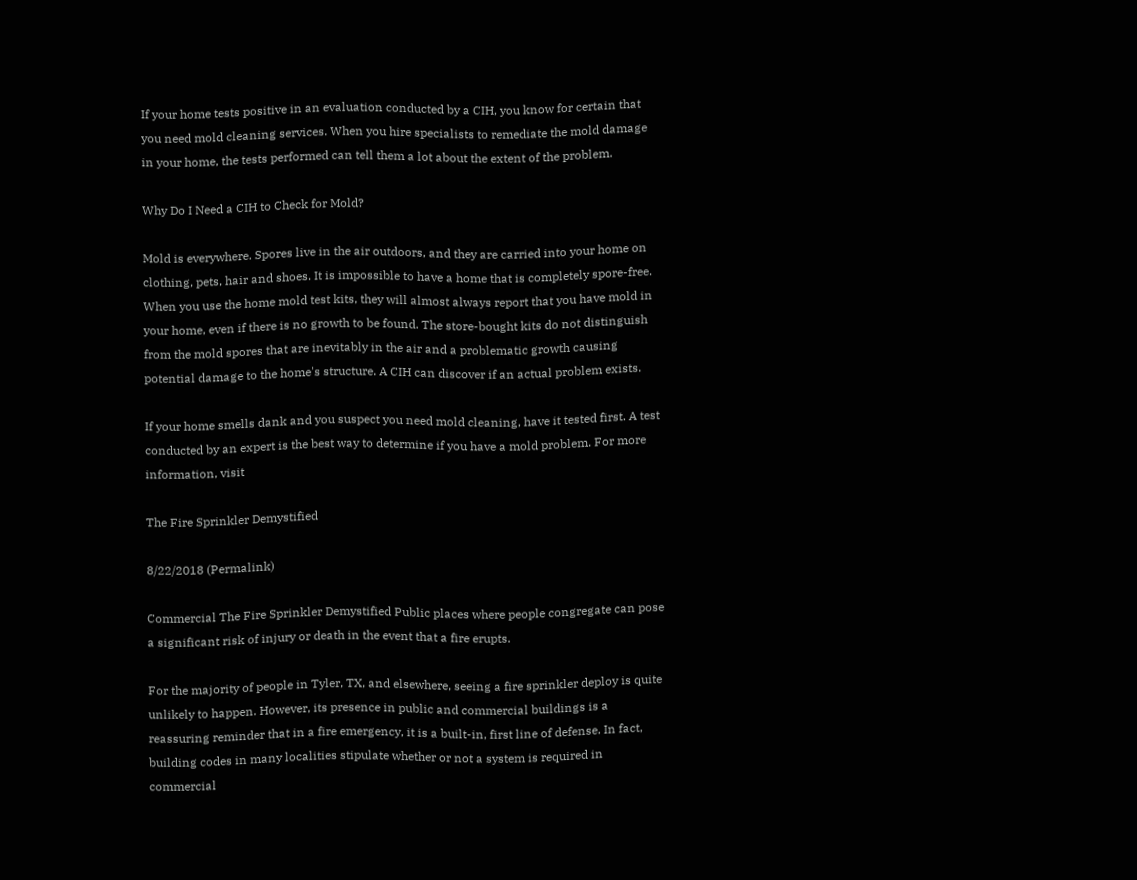If your home tests positive in an evaluation conducted by a CIH, you know for certain that you need mold cleaning services. When you hire specialists to remediate the mold damage in your home, the tests performed can tell them a lot about the extent of the problem.

Why Do I Need a CIH to Check for Mold?

Mold is everywhere. Spores live in the air outdoors, and they are carried into your home on clothing, pets, hair and shoes. It is impossible to have a home that is completely spore-free. When you use the home mold test kits, they will almost always report that you have mold in your home, even if there is no growth to be found. The store-bought kits do not distinguish from the mold spores that are inevitably in the air and a problematic growth causing potential damage to the home's structure. A CIH can discover if an actual problem exists.

If your home smells dank and you suspect you need mold cleaning, have it tested first. A test conducted by an expert is the best way to determine if you have a mold problem. For more information, visit

The Fire Sprinkler Demystified

8/22/2018 (Permalink)

Commercial The Fire Sprinkler Demystified Public places where people congregate can pose a significant risk of injury or death in the event that a fire erupts.

For the majority of people in Tyler, TX, and elsewhere, seeing a fire sprinkler deploy is quite unlikely to happen. However, its presence in public and commercial buildings is a reassuring reminder that in a fire emergency, it is a built-in, first line of defense. In fact, building codes in many localities stipulate whether or not a system is required in commercial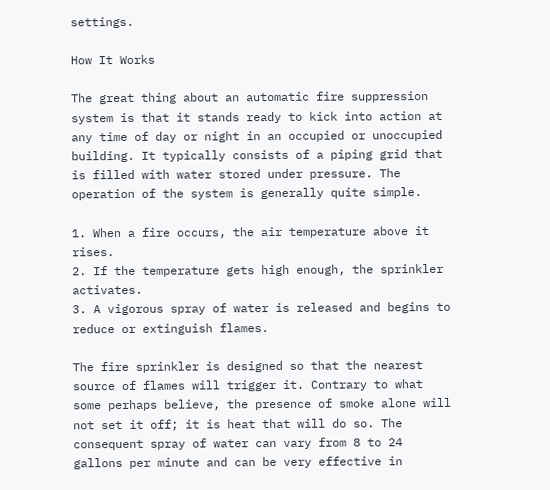settings.

How It Works

The great thing about an automatic fire suppression system is that it stands ready to kick into action at any time of day or night in an occupied or unoccupied building. It typically consists of a piping grid that is filled with water stored under pressure. The operation of the system is generally quite simple.

1. When a fire occurs, the air temperature above it rises.
2. If the temperature gets high enough, the sprinkler activates.
3. A vigorous spray of water is released and begins to reduce or extinguish flames.

The fire sprinkler is designed so that the nearest source of flames will trigger it. Contrary to what some perhaps believe, the presence of smoke alone will not set it off; it is heat that will do so. The consequent spray of water can vary from 8 to 24 gallons per minute and can be very effective in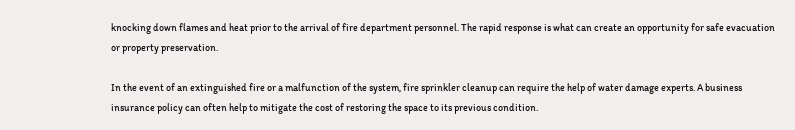knocking down flames and heat prior to the arrival of fire department personnel. The rapid response is what can create an opportunity for safe evacuation or property preservation.

In the event of an extinguished fire or a malfunction of the system, fire sprinkler cleanup can require the help of water damage experts. A business insurance policy can often help to mitigate the cost of restoring the space to its previous condition.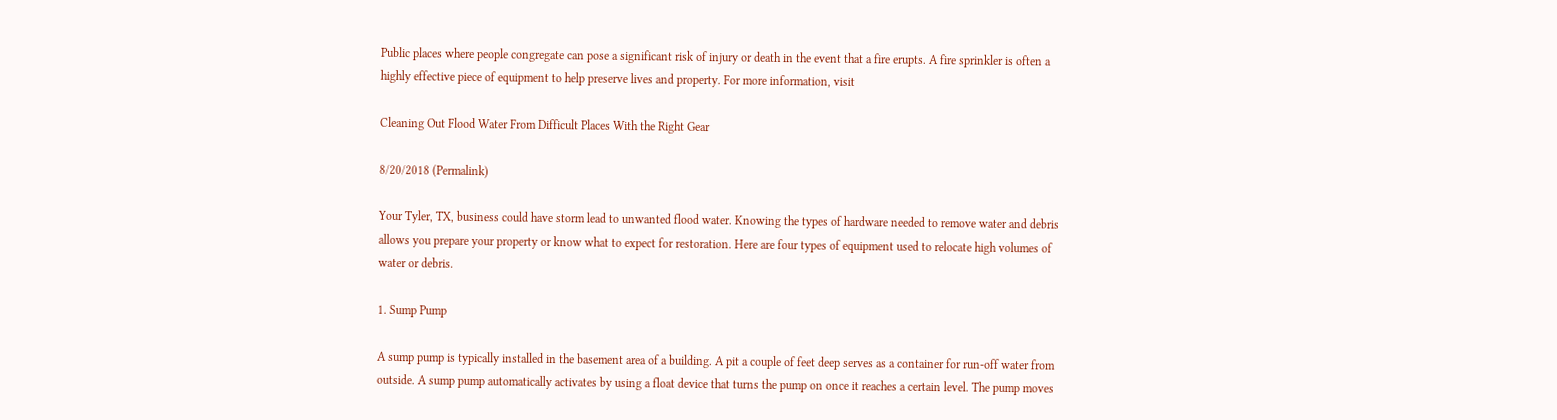Public places where people congregate can pose a significant risk of injury or death in the event that a fire erupts. A fire sprinkler is often a highly effective piece of equipment to help preserve lives and property. For more information, visit

Cleaning Out Flood Water From Difficult Places With the Right Gear

8/20/2018 (Permalink)

Your Tyler, TX, business could have storm lead to unwanted flood water. Knowing the types of hardware needed to remove water and debris allows you prepare your property or know what to expect for restoration. Here are four types of equipment used to relocate high volumes of water or debris.

1. Sump Pump

A sump pump is typically installed in the basement area of a building. A pit a couple of feet deep serves as a container for run-off water from outside. A sump pump automatically activates by using a float device that turns the pump on once it reaches a certain level. The pump moves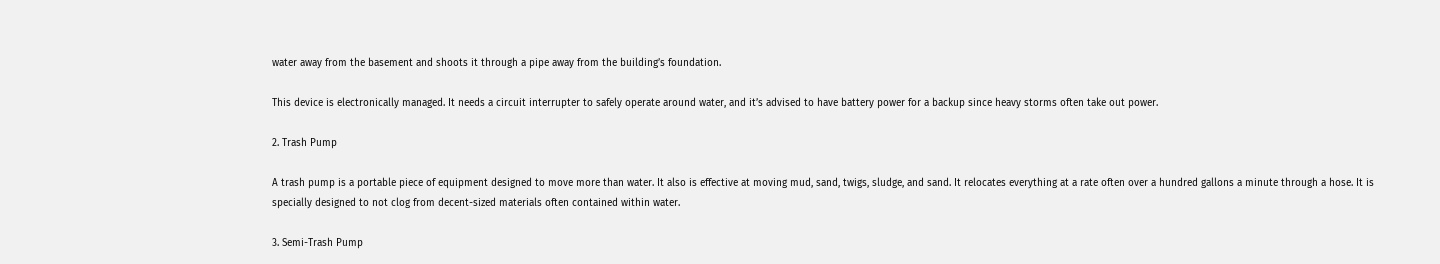water away from the basement and shoots it through a pipe away from the building’s foundation.

This device is electronically managed. It needs a circuit interrupter to safely operate around water, and it’s advised to have battery power for a backup since heavy storms often take out power.

2. Trash Pump

A trash pump is a portable piece of equipment designed to move more than water. It also is effective at moving mud, sand, twigs, sludge, and sand. It relocates everything at a rate often over a hundred gallons a minute through a hose. It is specially designed to not clog from decent-sized materials often contained within water.

3. Semi-Trash Pump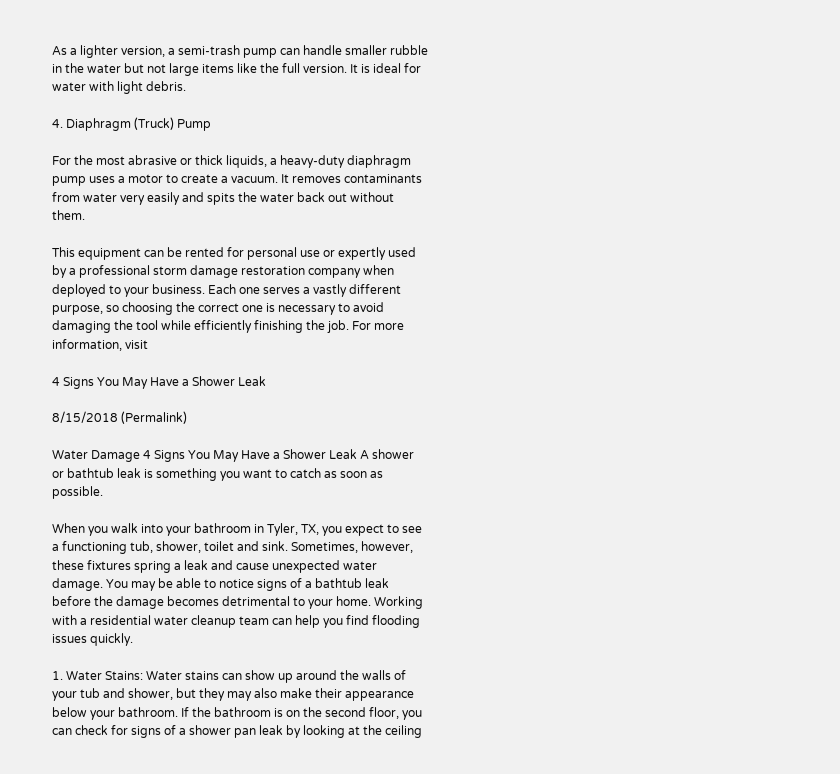As a lighter version, a semi-trash pump can handle smaller rubble in the water but not large items like the full version. It is ideal for water with light debris.

4. Diaphragm (Truck) Pump

For the most abrasive or thick liquids, a heavy-duty diaphragm pump uses a motor to create a vacuum. It removes contaminants from water very easily and spits the water back out without them.

This equipment can be rented for personal use or expertly used by a professional storm damage restoration company when deployed to your business. Each one serves a vastly different purpose, so choosing the correct one is necessary to avoid damaging the tool while efficiently finishing the job. For more information, visit

4 Signs You May Have a Shower Leak

8/15/2018 (Permalink)

Water Damage 4 Signs You May Have a Shower Leak A shower or bathtub leak is something you want to catch as soon as possible.

When you walk into your bathroom in Tyler, TX, you expect to see a functioning tub, shower, toilet and sink. Sometimes, however, these fixtures spring a leak and cause unexpected water damage. You may be able to notice signs of a bathtub leak before the damage becomes detrimental to your home. Working with a residential water cleanup team can help you find flooding issues quickly.

1. Water Stains: Water stains can show up around the walls of your tub and shower, but they may also make their appearance below your bathroom. If the bathroom is on the second floor, you can check for signs of a shower pan leak by looking at the ceiling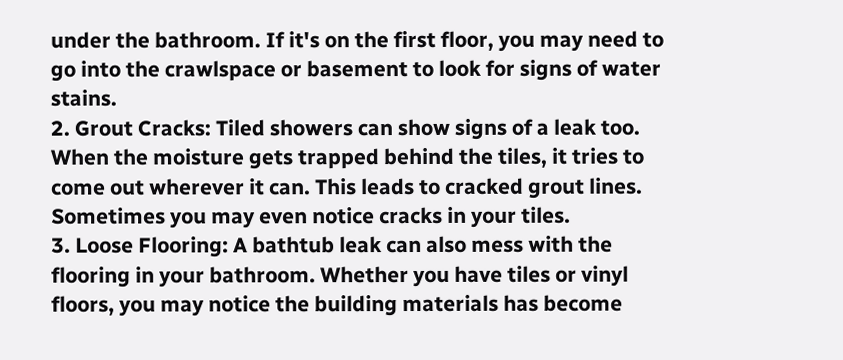under the bathroom. If it's on the first floor, you may need to go into the crawlspace or basement to look for signs of water stains.
2. Grout Cracks: Tiled showers can show signs of a leak too. When the moisture gets trapped behind the tiles, it tries to come out wherever it can. This leads to cracked grout lines. Sometimes you may even notice cracks in your tiles.
3. Loose Flooring: A bathtub leak can also mess with the flooring in your bathroom. Whether you have tiles or vinyl floors, you may notice the building materials has become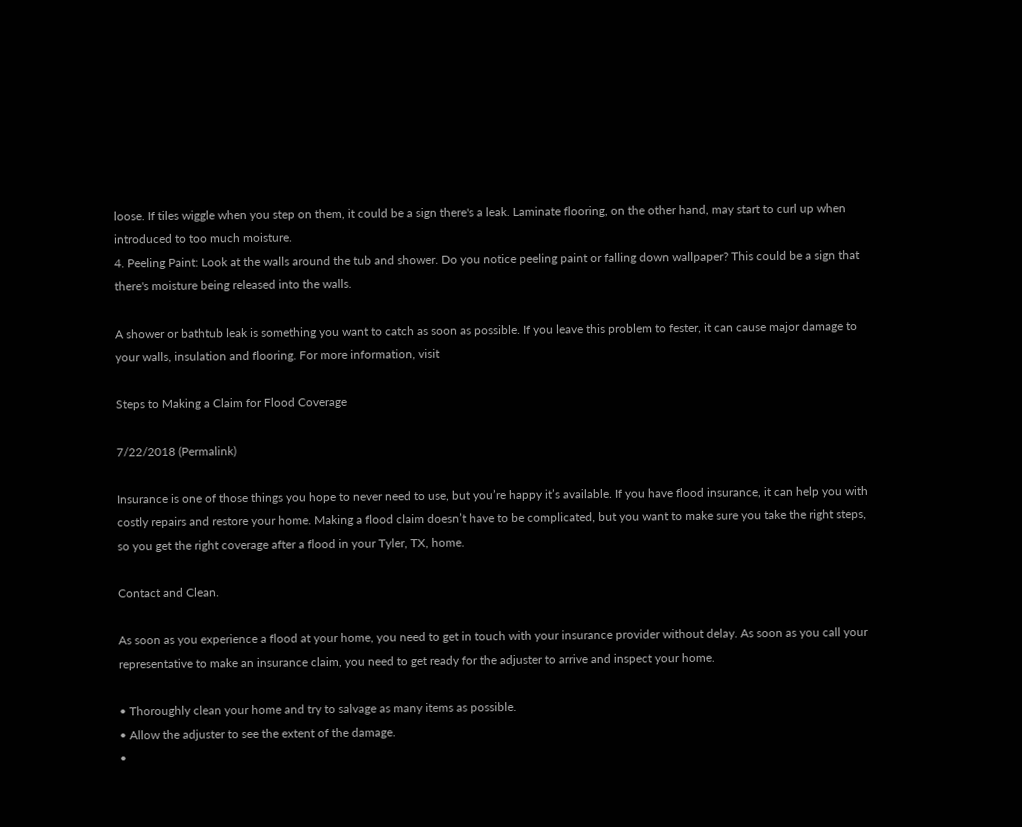loose. If tiles wiggle when you step on them, it could be a sign there's a leak. Laminate flooring, on the other hand, may start to curl up when introduced to too much moisture.
4. Peeling Paint: Look at the walls around the tub and shower. Do you notice peeling paint or falling down wallpaper? This could be a sign that there's moisture being released into the walls.

A shower or bathtub leak is something you want to catch as soon as possible. If you leave this problem to fester, it can cause major damage to your walls, insulation and flooring. For more information, visit

Steps to Making a Claim for Flood Coverage

7/22/2018 (Permalink)

Insurance is one of those things you hope to never need to use, but you’re happy it’s available. If you have flood insurance, it can help you with costly repairs and restore your home. Making a flood claim doesn’t have to be complicated, but you want to make sure you take the right steps, so you get the right coverage after a flood in your Tyler, TX, home.

Contact and Clean.

As soon as you experience a flood at your home, you need to get in touch with your insurance provider without delay. As soon as you call your representative to make an insurance claim, you need to get ready for the adjuster to arrive and inspect your home.

• Thoroughly clean your home and try to salvage as many items as possible.
• Allow the adjuster to see the extent of the damage.
•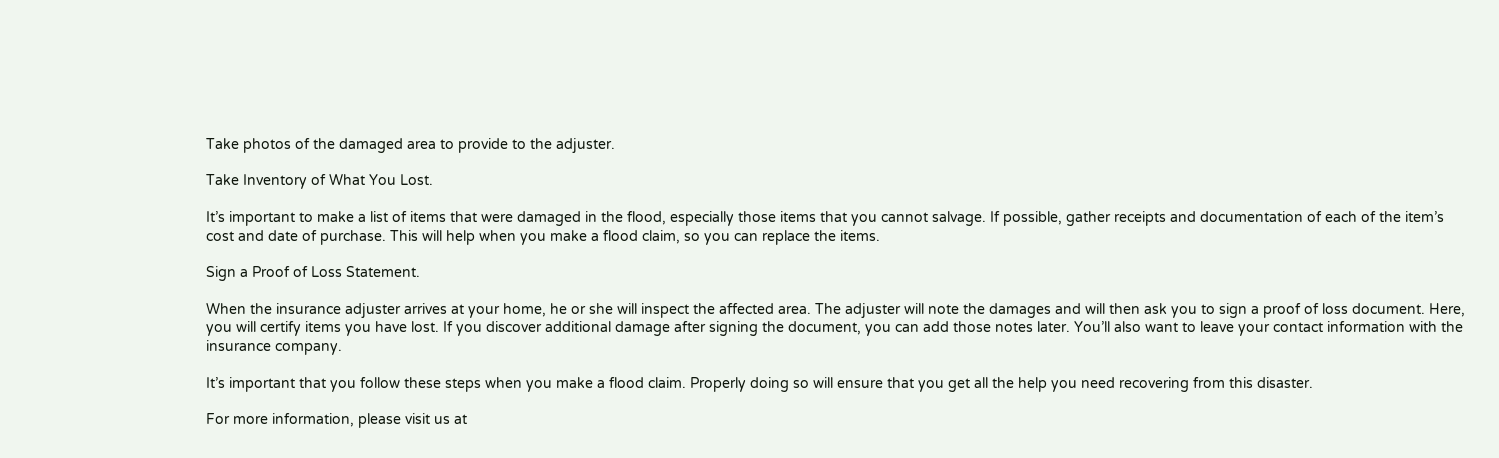Take photos of the damaged area to provide to the adjuster.

Take Inventory of What You Lost.

It’s important to make a list of items that were damaged in the flood, especially those items that you cannot salvage. If possible, gather receipts and documentation of each of the item’s cost and date of purchase. This will help when you make a flood claim, so you can replace the items.

Sign a Proof of Loss Statement.

When the insurance adjuster arrives at your home, he or she will inspect the affected area. The adjuster will note the damages and will then ask you to sign a proof of loss document. Here, you will certify items you have lost. If you discover additional damage after signing the document, you can add those notes later. You’ll also want to leave your contact information with the insurance company.

It’s important that you follow these steps when you make a flood claim. Properly doing so will ensure that you get all the help you need recovering from this disaster.

For more information, please visit us at